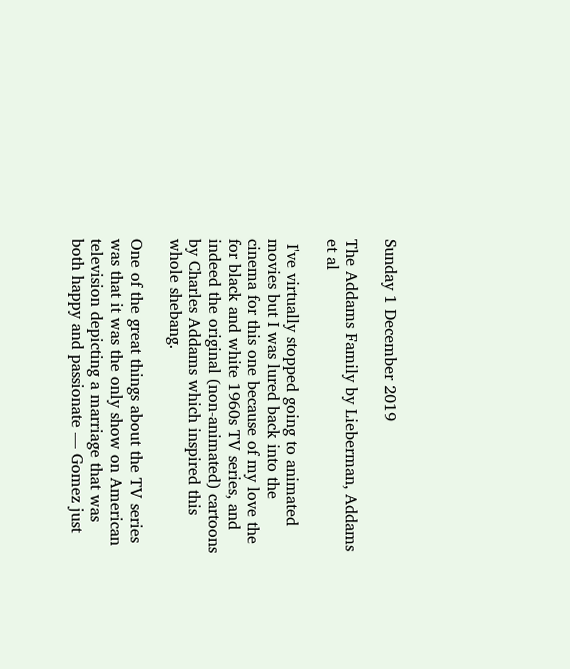Sunday 1 December 2019

The Addams Family by Lieberman, Addams et al

 I've virtually stopped going to animated movies but I was lured back into the cinema for this one because of my love the for black and white 1960s TV series, and indeed the original (non-animated) cartoons by Charles Addams which inspired this whole shebang.

One of the great things about the TV series was that it was the only show on American television depicting a marriage that was both happy and passionate — Gomez just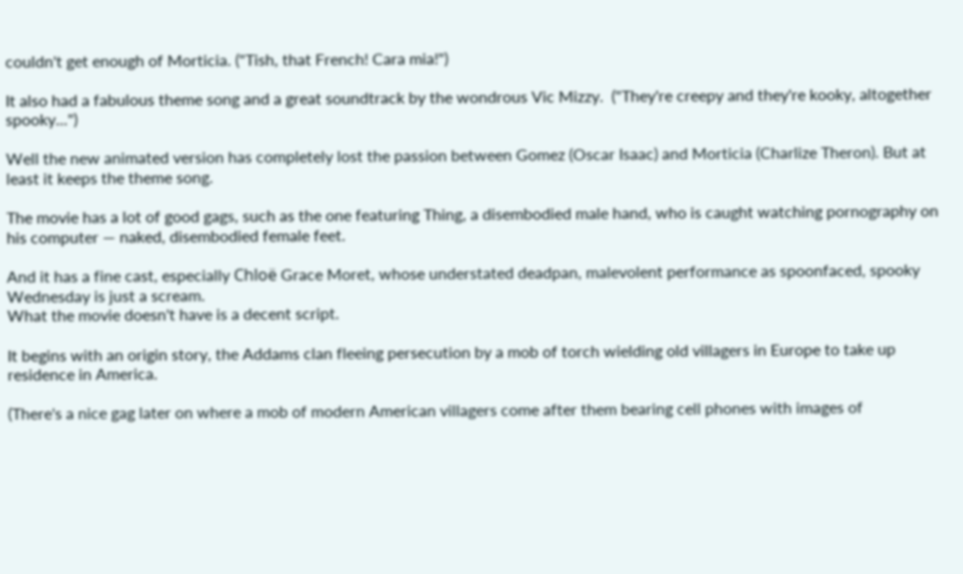couldn't get enough of Morticia. ("Tish, that French! Cara mia!")

It also had a fabulous theme song and a great soundtrack by the wondrous Vic Mizzy.  ("They're creepy and they're kooky, altogether spooky...")

Well the new animated version has completely lost the passion between Gomez (Oscar Isaac) and Morticia (Charlize Theron). But at least it keeps the theme song.

The movie has a lot of good gags, such as the one featuring Thing, a disembodied male hand, who is caught watching pornography on his computer — naked, disembodied female feet.

And it has a fine cast, especially Chloë Grace Moret, whose understated deadpan, malevolent performance as spoonfaced, spooky Wednesday is just a scream.
What the movie doesn't have is a decent script.

It begins with an origin story, the Addams clan fleeing persecution by a mob of torch wielding old villagers in Europe to take up residence in America.

(There's a nice gag later on where a mob of modern American villagers come after them bearing cell phones with images of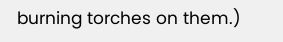burning torches on them.)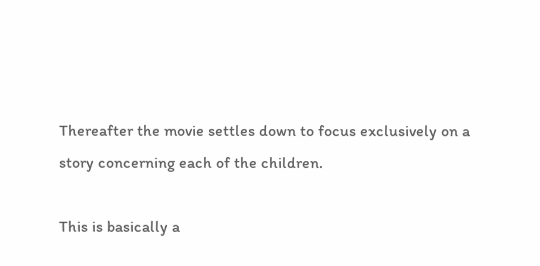Thereafter the movie settles down to focus exclusively on a story concerning each of the children.

This is basically a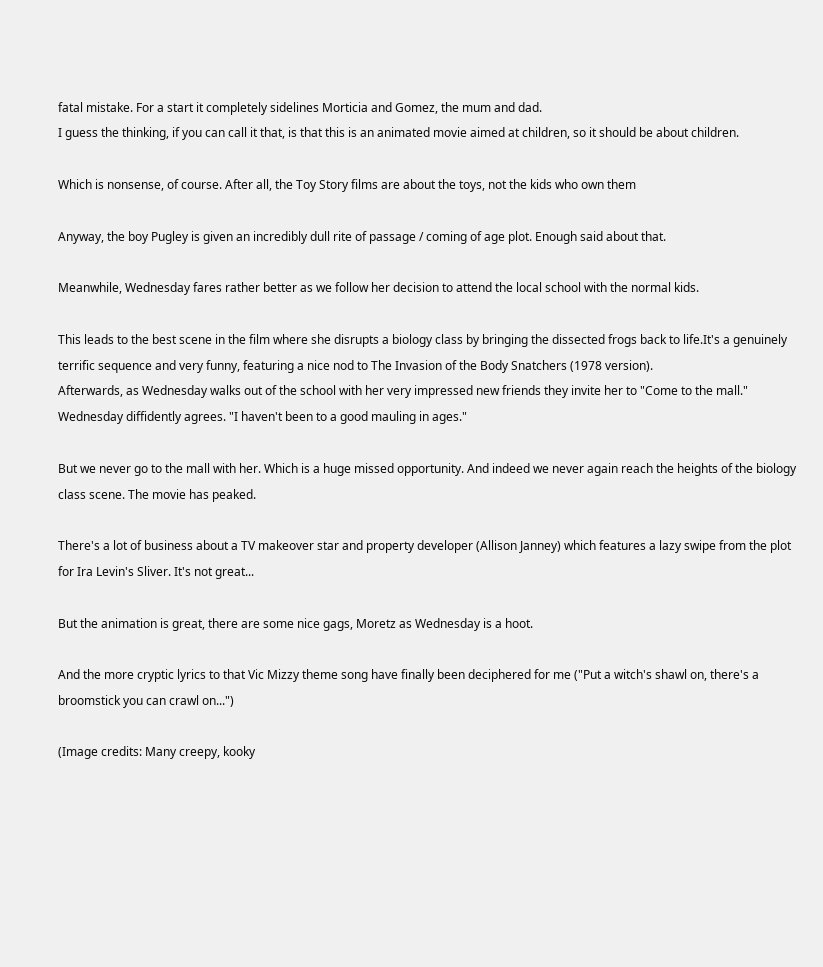fatal mistake. For a start it completely sidelines Morticia and Gomez, the mum and dad.
I guess the thinking, if you can call it that, is that this is an animated movie aimed at children, so it should be about children.

Which is nonsense, of course. After all, the Toy Story films are about the toys, not the kids who own them

Anyway, the boy Pugley is given an incredibly dull rite of passage / coming of age plot. Enough said about that.

Meanwhile, Wednesday fares rather better as we follow her decision to attend the local school with the normal kids.

This leads to the best scene in the film where she disrupts a biology class by bringing the dissected frogs back to life.It's a genuinely terrific sequence and very funny, featuring a nice nod to The Invasion of the Body Snatchers (1978 version).
Afterwards, as Wednesday walks out of the school with her very impressed new friends they invite her to "Come to the mall." Wednesday diffidently agrees. "I haven't been to a good mauling in ages."

But we never go to the mall with her. Which is a huge missed opportunity. And indeed we never again reach the heights of the biology class scene. The movie has peaked.

There's a lot of business about a TV makeover star and property developer (Allison Janney) which features a lazy swipe from the plot for Ira Levin's Sliver. It's not great...

But the animation is great, there are some nice gags, Moretz as Wednesday is a hoot.

And the more cryptic lyrics to that Vic Mizzy theme song have finally been deciphered for me ("Put a witch's shawl on, there's a broomstick you can crawl on...")

(Image credits: Many creepy, kooky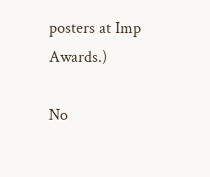posters at Imp Awards.)

No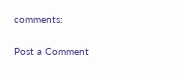comments:

Post a Comment